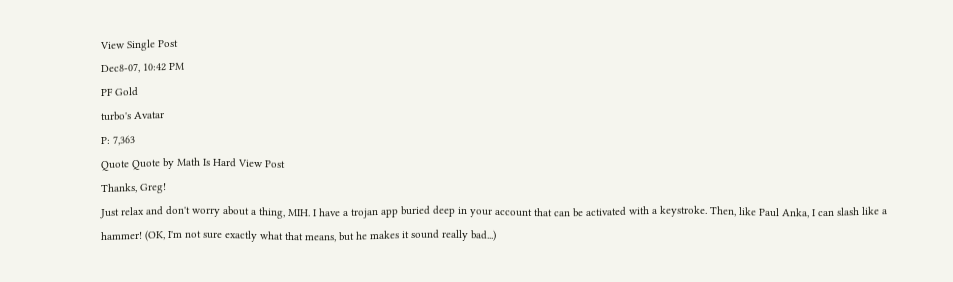View Single Post
Dec8-07, 10:42 PM
PF Gold
turbo's Avatar
P: 7,363
Quote Quote by Math Is Hard View Post
Thanks, Greg!
Just relax and don't worry about a thing, MIH. I have a trojan app buried deep in your account that can be activated with a keystroke. Then, like Paul Anka, I can slash like a hammer! (OK, I'm not sure exactly what that means, but he makes it sound really bad...)